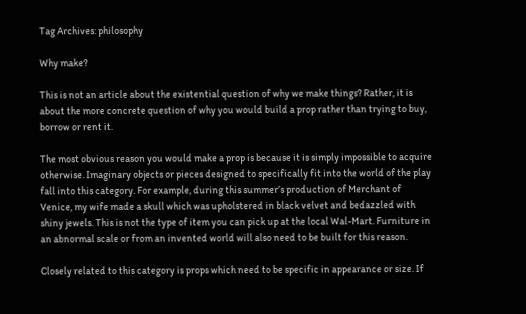Tag Archives: philosophy

Why make?

This is not an article about the existential question of why we make things? Rather, it is about the more concrete question of why you would build a prop rather than trying to buy, borrow or rent it.

The most obvious reason you would make a prop is because it is simply impossible to acquire otherwise. Imaginary objects or pieces designed to specifically fit into the world of the play fall into this category. For example, during this summer’s production of Merchant of Venice, my wife made a skull which was upholstered in black velvet and bedazzled with shiny jewels. This is not the type of item you can pick up at the local Wal-Mart. Furniture in an abnormal scale or from an invented world will also need to be built for this reason.

Closely related to this category is props which need to be specific in appearance or size. If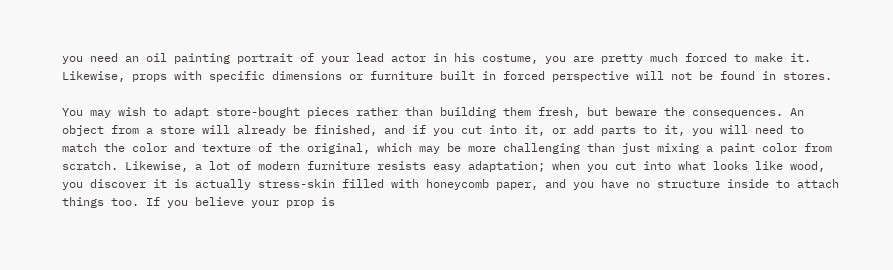you need an oil painting portrait of your lead actor in his costume, you are pretty much forced to make it. Likewise, props with specific dimensions or furniture built in forced perspective will not be found in stores.

You may wish to adapt store-bought pieces rather than building them fresh, but beware the consequences. An object from a store will already be finished, and if you cut into it, or add parts to it, you will need to match the color and texture of the original, which may be more challenging than just mixing a paint color from scratch. Likewise, a lot of modern furniture resists easy adaptation; when you cut into what looks like wood, you discover it is actually stress-skin filled with honeycomb paper, and you have no structure inside to attach things too. If you believe your prop is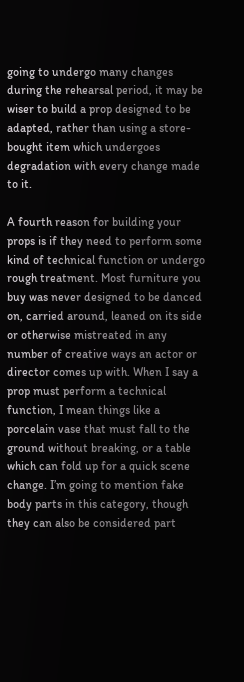going to undergo many changes during the rehearsal period, it may be wiser to build a prop designed to be adapted, rather than using a store-bought item which undergoes degradation with every change made to it.

A fourth reason for building your props is if they need to perform some kind of technical function or undergo rough treatment. Most furniture you buy was never designed to be danced on, carried around, leaned on its side or otherwise mistreated in any number of creative ways an actor or director comes up with. When I say a prop must perform a technical function, I mean things like a porcelain vase that must fall to the ground without breaking, or a table which can fold up for a quick scene change. I’m going to mention fake body parts in this category, though they can also be considered part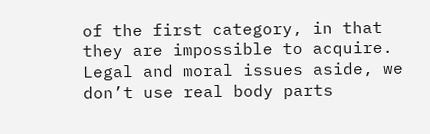of the first category, in that they are impossible to acquire. Legal and moral issues aside, we don’t use real body parts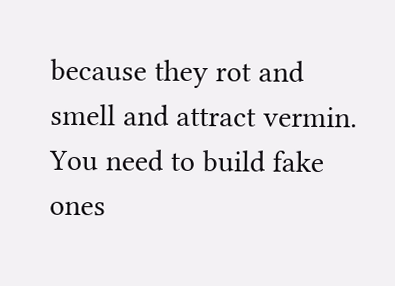because they rot and smell and attract vermin. You need to build fake ones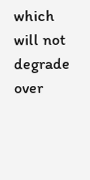which will not degrade over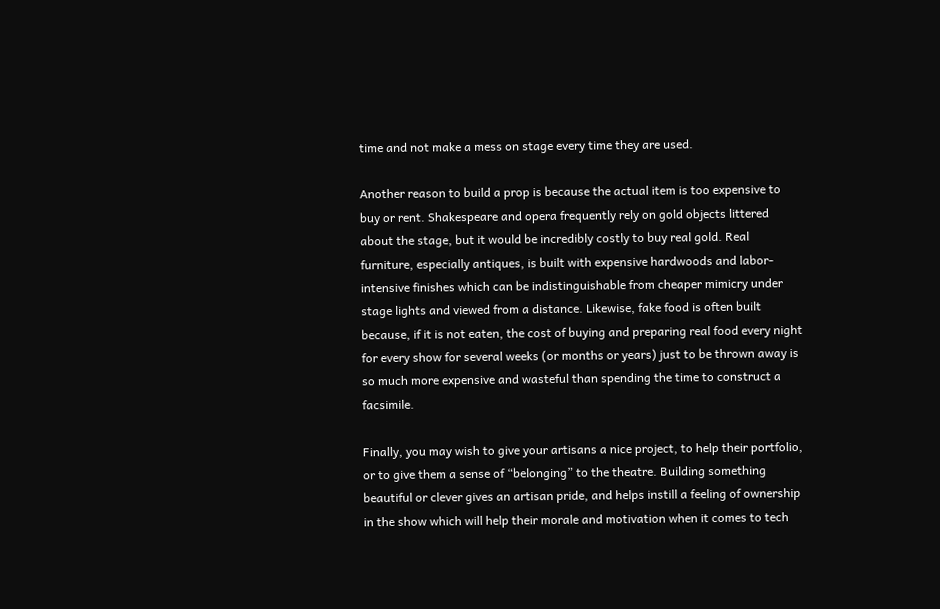time and not make a mess on stage every time they are used.

Another reason to build a prop is because the actual item is too expensive to buy or rent. Shakespeare and opera frequently rely on gold objects littered about the stage, but it would be incredibly costly to buy real gold. Real furniture, especially antiques, is built with expensive hardwoods and labor-intensive finishes which can be indistinguishable from cheaper mimicry under stage lights and viewed from a distance. Likewise, fake food is often built because, if it is not eaten, the cost of buying and preparing real food every night for every show for several weeks (or months or years) just to be thrown away is so much more expensive and wasteful than spending the time to construct a facsimile.

Finally, you may wish to give your artisans a nice project, to help their portfolio, or to give them a sense of “belonging” to the theatre. Building something beautiful or clever gives an artisan pride, and helps instill a feeling of ownership in the show which will help their morale and motivation when it comes to tech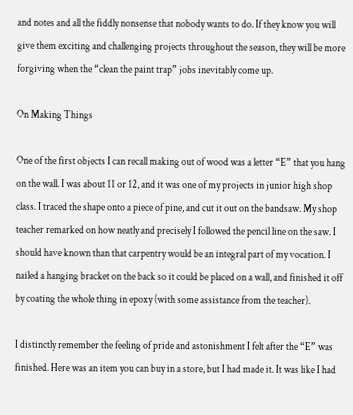and notes and all the fiddly nonsense that nobody wants to do. If they know you will give them exciting and challenging projects throughout the season, they will be more forgiving when the “clean the paint trap” jobs inevitably come up.

On Making Things

One of the first objects I can recall making out of wood was a letter “E” that you hang on the wall. I was about 11 or 12, and it was one of my projects in junior high shop class. I traced the shape onto a piece of pine, and cut it out on the bandsaw. My shop teacher remarked on how neatly and precisely I followed the pencil line on the saw. I should have known than that carpentry would be an integral part of my vocation. I nailed a hanging bracket on the back so it could be placed on a wall, and finished it off by coating the whole thing in epoxy (with some assistance from the teacher).

I distinctly remember the feeling of pride and astonishment I felt after the “E” was finished. Here was an item you can buy in a store, but I had made it. It was like I had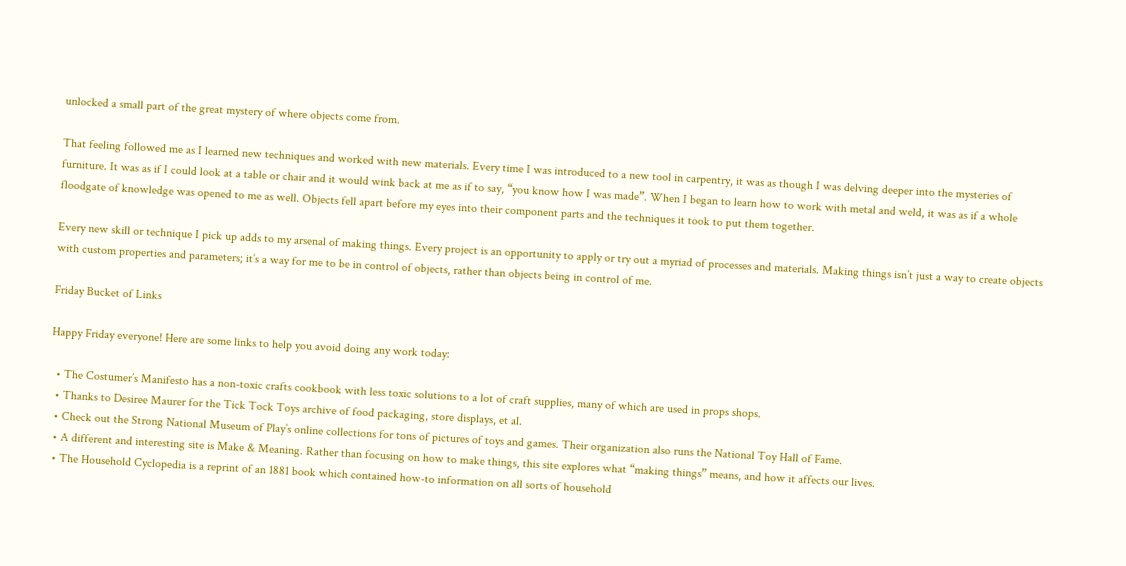unlocked a small part of the great mystery of where objects come from.

That feeling followed me as I learned new techniques and worked with new materials. Every time I was introduced to a new tool in carpentry, it was as though I was delving deeper into the mysteries of furniture. It was as if I could look at a table or chair and it would wink back at me as if to say, “you know how I was made”. When I began to learn how to work with metal and weld, it was as if a whole floodgate of knowledge was opened to me as well. Objects fell apart before my eyes into their component parts and the techniques it took to put them together.

Every new skill or technique I pick up adds to my arsenal of making things. Every project is an opportunity to apply or try out a myriad of processes and materials. Making things isn’t just a way to create objects with custom properties and parameters; it’s a way for me to be in control of objects, rather than objects being in control of me.

Friday Bucket of Links

Happy Friday everyone! Here are some links to help you avoid doing any work today:

  • The Costumer’s Manifesto has a non-toxic crafts cookbook with less toxic solutions to a lot of craft supplies, many of which are used in props shops.
  • Thanks to Desiree Maurer for the Tick Tock Toys archive of food packaging, store displays, et al.
  • Check out the Strong National Museum of Play’s online collections for tons of pictures of toys and games. Their organization also runs the National Toy Hall of Fame.
  • A different and interesting site is Make & Meaning. Rather than focusing on how to make things, this site explores what “making things” means, and how it affects our lives.
  • The Household Cyclopedia is a reprint of an 1881 book which contained how-to information on all sorts of household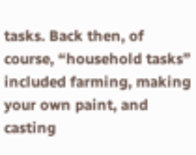tasks. Back then, of course, “household tasks” included farming, making your own paint, and casting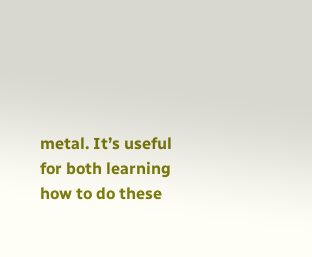metal. It’s useful for both learning how to do these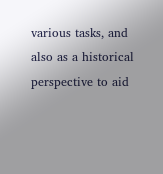various tasks, and also as a historical perspective to aid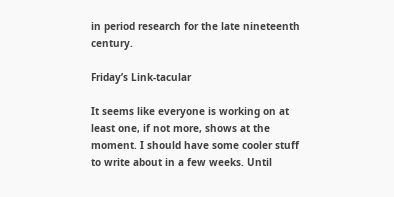in period research for the late nineteenth century.

Friday’s Link-tacular

It seems like everyone is working on at least one, if not more, shows at the moment. I should have some cooler stuff to write about in a few weeks. Until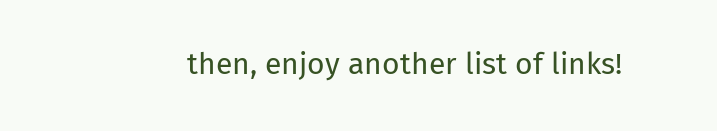then, enjoy another list of links!